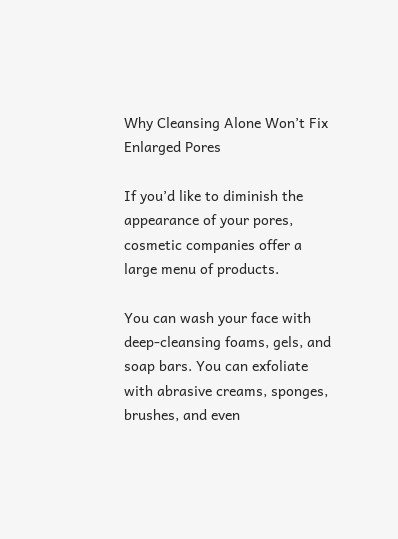Why Cleansing Alone Won’t Fix Enlarged Pores

If you’d like to diminish the appearance of your pores, cosmetic companies offer a large menu of products.

You can wash your face with deep-cleansing foams, gels, and soap bars. You can exfoliate with abrasive creams, sponges, brushes, and even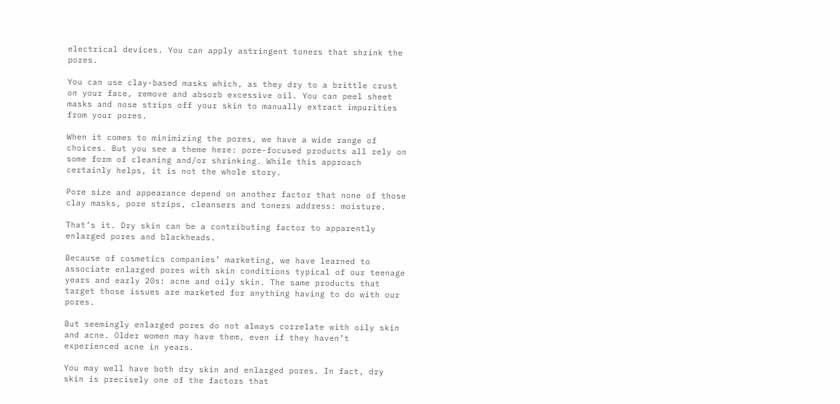electrical devices. You can apply astringent toners that shrink the pores.

You can use clay-based masks which, as they dry to a brittle crust on your face, remove and absorb excessive oil. You can peel sheet masks and nose strips off your skin to manually extract impurities from your pores.

When it comes to minimizing the pores, we have a wide range of choices. But you see a theme here: pore-focused products all rely on some form of cleaning and/or shrinking. While this approach certainly helps, it is not the whole story.

Pore size and appearance depend on another factor that none of those clay masks, pore strips, cleansers and toners address: moisture.

That’s it. Dry skin can be a contributing factor to apparently enlarged pores and blackheads.

Because of cosmetics companies’ marketing, we have learned to associate enlarged pores with skin conditions typical of our teenage years and early 20s: acne and oily skin. The same products that target those issues are marketed for anything having to do with our pores.

But seemingly enlarged pores do not always correlate with oily skin and acne. Older women may have them, even if they haven’t experienced acne in years.

You may well have both dry skin and enlarged pores. In fact, dry skin is precisely one of the factors that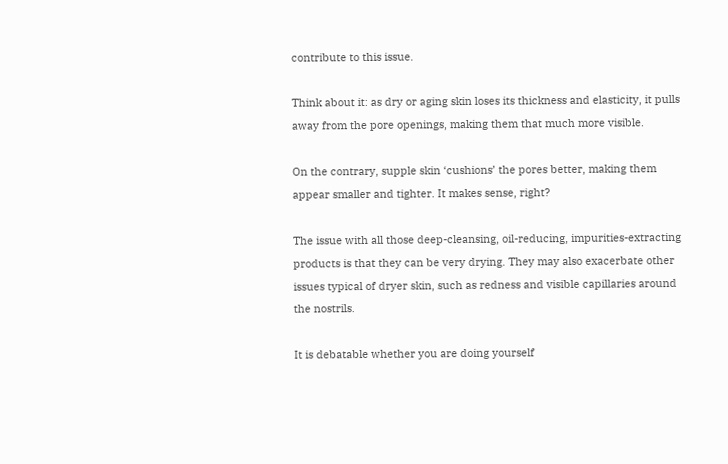contribute to this issue.

Think about it: as dry or aging skin loses its thickness and elasticity, it pulls away from the pore openings, making them that much more visible.

On the contrary, supple skin ‘cushions’ the pores better, making them appear smaller and tighter. It makes sense, right?

The issue with all those deep-cleansing, oil-reducing, impurities-extracting products is that they can be very drying. They may also exacerbate other issues typical of dryer skin, such as redness and visible capillaries around the nostrils.

It is debatable whether you are doing yourself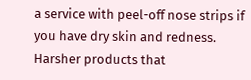a service with peel-off nose strips if you have dry skin and redness. Harsher products that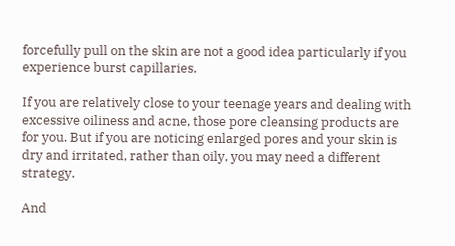forcefully pull on the skin are not a good idea particularly if you experience burst capillaries.

If you are relatively close to your teenage years and dealing with excessive oiliness and acne, those pore cleansing products are for you. But if you are noticing enlarged pores and your skin is dry and irritated, rather than oily, you may need a different strategy.

And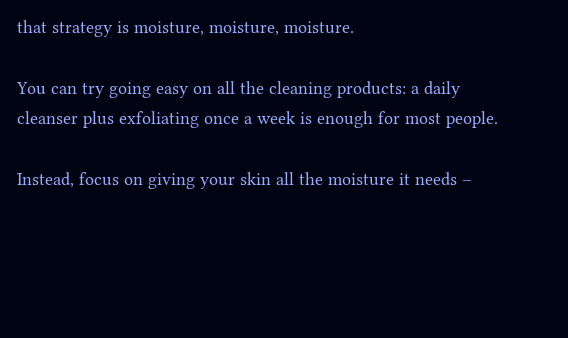that strategy is moisture, moisture, moisture.

You can try going easy on all the cleaning products: a daily cleanser plus exfoliating once a week is enough for most people.

Instead, focus on giving your skin all the moisture it needs –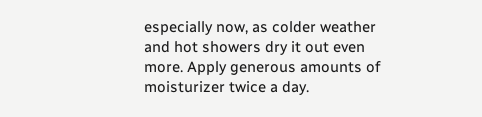especially now, as colder weather and hot showers dry it out even more. Apply generous amounts of moisturizer twice a day.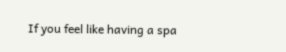If you feel like having a spa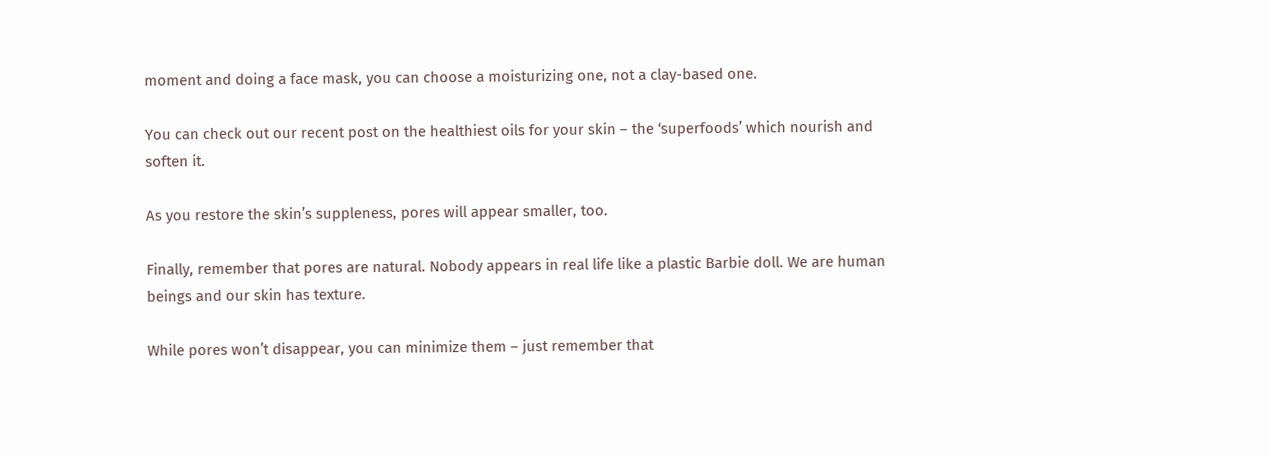moment and doing a face mask, you can choose a moisturizing one, not a clay-based one.

You can check out our recent post on the healthiest oils for your skin – the ‘superfoods’ which nourish and soften it.

As you restore the skin’s suppleness, pores will appear smaller, too.

Finally, remember that pores are natural. Nobody appears in real life like a plastic Barbie doll. We are human beings and our skin has texture.

While pores won’t disappear, you can minimize them – just remember that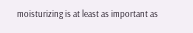moisturizing is at least as important as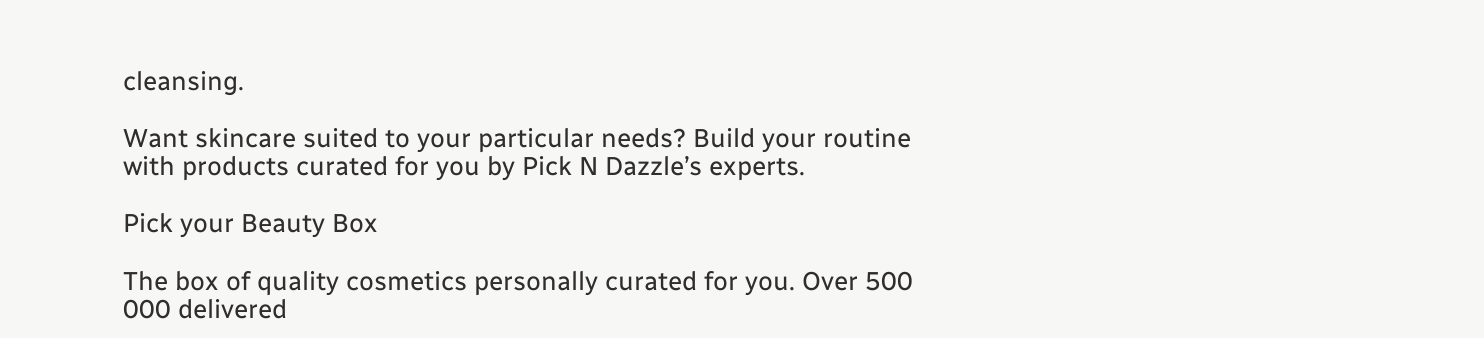cleansing.

Want skincare suited to your particular needs? Build your routine with products curated for you by Pick N Dazzle’s experts.

Pick your Beauty Box

The box of quality cosmetics personally curated for you. Over 500 000 delivered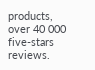products, over 40 000 five-stars reviews.